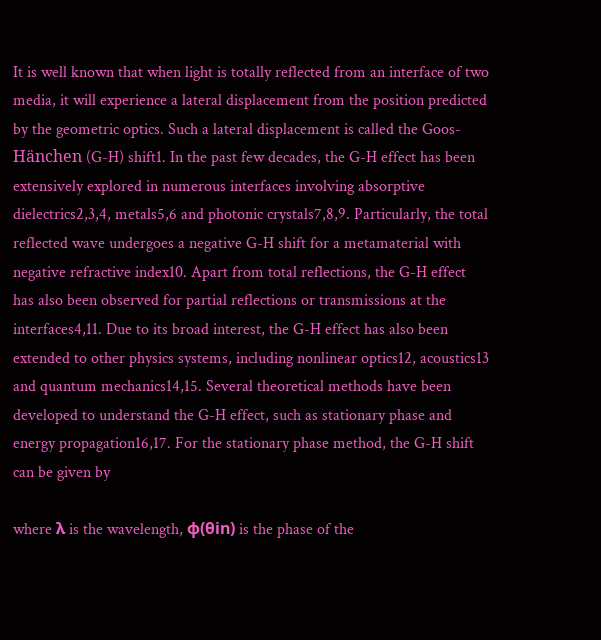It is well known that when light is totally reflected from an interface of two media, it will experience a lateral displacement from the position predicted by the geometric optics. Such a lateral displacement is called the Goos-Hänchen (G-H) shift1. In the past few decades, the G-H effect has been extensively explored in numerous interfaces involving absorptive dielectrics2,3,4, metals5,6 and photonic crystals7,8,9. Particularly, the total reflected wave undergoes a negative G-H shift for a metamaterial with negative refractive index10. Apart from total reflections, the G-H effect has also been observed for partial reflections or transmissions at the interfaces4,11. Due to its broad interest, the G-H effect has also been extended to other physics systems, including nonlinear optics12, acoustics13 and quantum mechanics14,15. Several theoretical methods have been developed to understand the G-H effect, such as stationary phase and energy propagation16,17. For the stationary phase method, the G-H shift can be given by

where λ is the wavelength, ϕ(θin) is the phase of the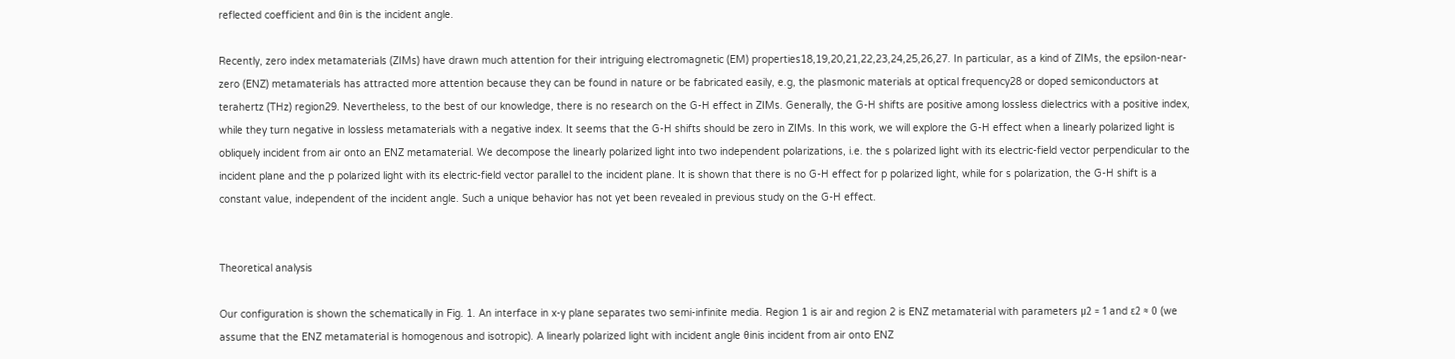reflected coefficient and θin is the incident angle.

Recently, zero index metamaterials (ZIMs) have drawn much attention for their intriguing electromagnetic (EM) properties18,19,20,21,22,23,24,25,26,27. In particular, as a kind of ZIMs, the epsilon-near-zero (ENZ) metamaterials has attracted more attention because they can be found in nature or be fabricated easily, e.g, the plasmonic materials at optical frequency28 or doped semiconductors at terahertz (THz) region29. Nevertheless, to the best of our knowledge, there is no research on the G-H effect in ZIMs. Generally, the G-H shifts are positive among lossless dielectrics with a positive index, while they turn negative in lossless metamaterials with a negative index. It seems that the G-H shifts should be zero in ZIMs. In this work, we will explore the G-H effect when a linearly polarized light is obliquely incident from air onto an ENZ metamaterial. We decompose the linearly polarized light into two independent polarizations, i.e. the s polarized light with its electric-field vector perpendicular to the incident plane and the p polarized light with its electric-field vector parallel to the incident plane. It is shown that there is no G-H effect for p polarized light, while for s polarization, the G-H shift is a constant value, independent of the incident angle. Such a unique behavior has not yet been revealed in previous study on the G-H effect.


Theoretical analysis

Our configuration is shown the schematically in Fig. 1. An interface in x-y plane separates two semi-infinite media. Region 1 is air and region 2 is ENZ metamaterial with parameters μ2 = 1 and ε2 ≈ 0 (we assume that the ENZ metamaterial is homogenous and isotropic). A linearly polarized light with incident angle θinis incident from air onto ENZ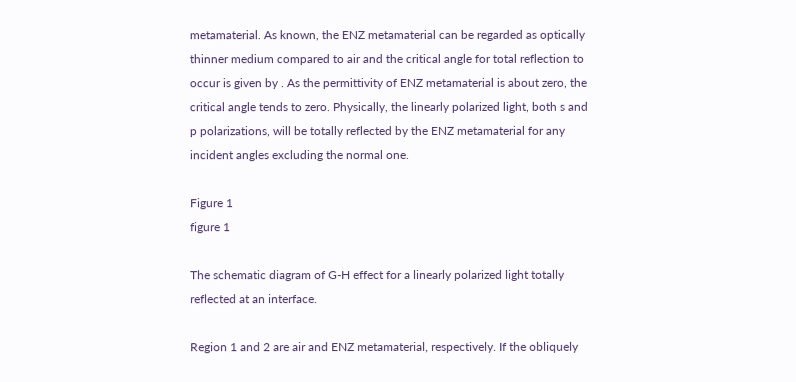metamaterial. As known, the ENZ metamaterial can be regarded as optically thinner medium compared to air and the critical angle for total reflection to occur is given by . As the permittivity of ENZ metamaterial is about zero, the critical angle tends to zero. Physically, the linearly polarized light, both s and p polarizations, will be totally reflected by the ENZ metamaterial for any incident angles excluding the normal one.

Figure 1
figure 1

The schematic diagram of G-H effect for a linearly polarized light totally reflected at an interface.

Region 1 and 2 are air and ENZ metamaterial, respectively. If the obliquely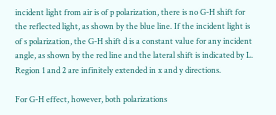incident light from air is of p polarization, there is no G-H shift for the reflected light, as shown by the blue line. If the incident light is of s polarization, the G-H shift d is a constant value for any incident angle, as shown by the red line and the lateral shift is indicated by L. Region 1 and 2 are infinitely extended in x and y directions.

For G-H effect, however, both polarizations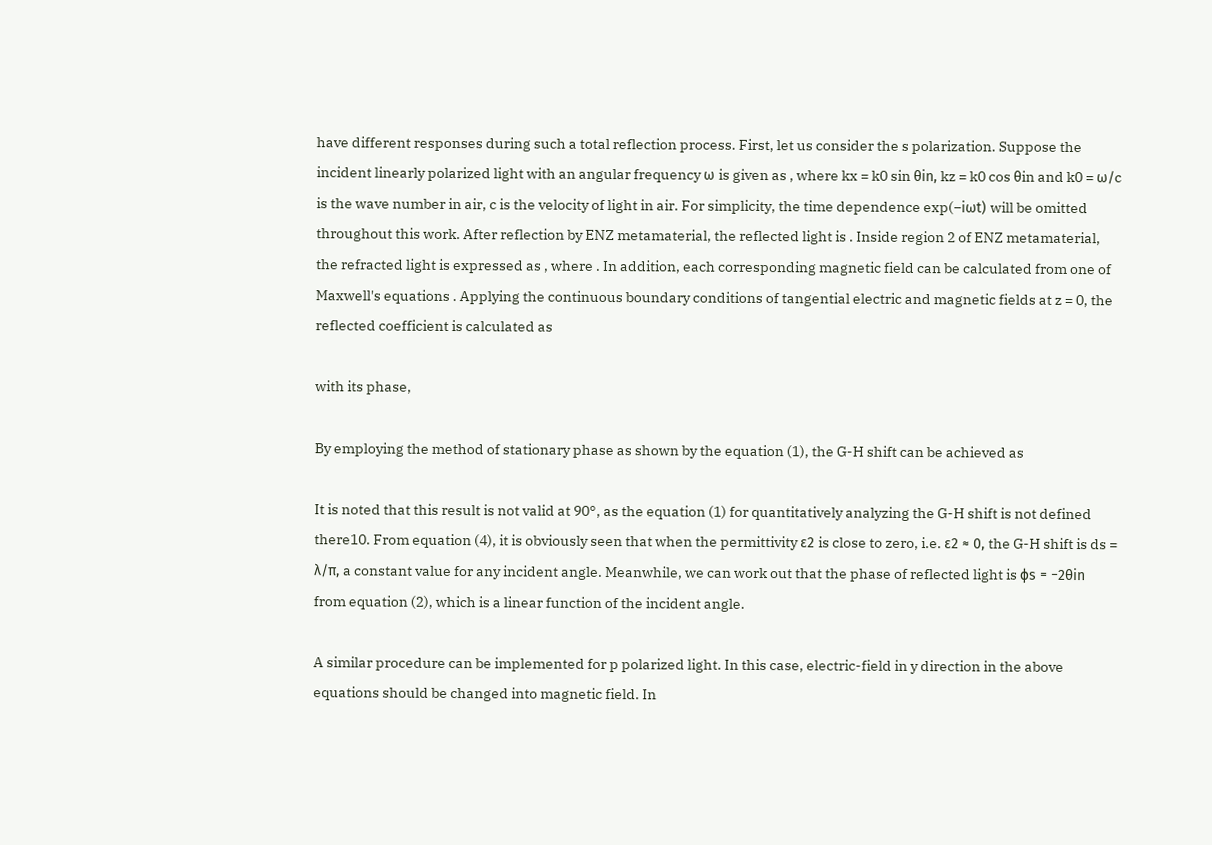have different responses during such a total reflection process. First, let us consider the s polarization. Suppose the incident linearly polarized light with an angular frequency ω is given as , where kx = k0 sin θin, kz = k0 cos θin and k0 = ω/c is the wave number in air, c is the velocity of light in air. For simplicity, the time dependence exp(−iωt) will be omitted throughout this work. After reflection by ENZ metamaterial, the reflected light is . Inside region 2 of ENZ metamaterial, the refracted light is expressed as , where . In addition, each corresponding magnetic field can be calculated from one of Maxwell's equations . Applying the continuous boundary conditions of tangential electric and magnetic fields at z = 0, the reflected coefficient is calculated as

with its phase,

By employing the method of stationary phase as shown by the equation (1), the G-H shift can be achieved as

It is noted that this result is not valid at 90°, as the equation (1) for quantitatively analyzing the G-H shift is not defined there10. From equation (4), it is obviously seen that when the permittivity ε2 is close to zero, i.e. ε2 ≈ 0, the G-H shift is ds = λ/π, a constant value for any incident angle. Meanwhile, we can work out that the phase of reflected light is ϕs = −2θin from equation (2), which is a linear function of the incident angle.

A similar procedure can be implemented for p polarized light. In this case, electric-field in y direction in the above equations should be changed into magnetic field. In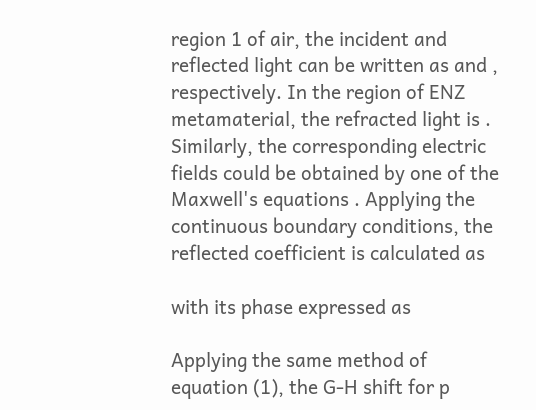region 1 of air, the incident and reflected light can be written as and , respectively. In the region of ENZ metamaterial, the refracted light is . Similarly, the corresponding electric fields could be obtained by one of the Maxwell's equations . Applying the continuous boundary conditions, the reflected coefficient is calculated as

with its phase expressed as

Applying the same method of equation (1), the G-H shift for p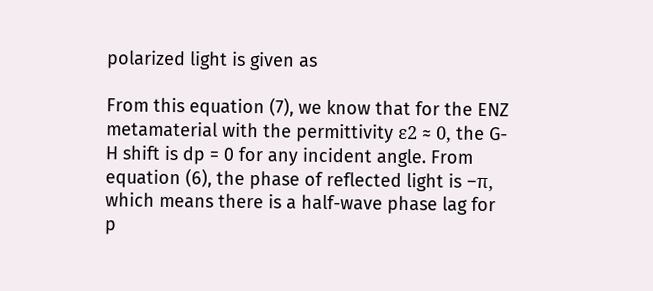polarized light is given as

From this equation (7), we know that for the ENZ metamaterial with the permittivity ε2 ≈ 0, the G-H shift is dp = 0 for any incident angle. From equation (6), the phase of reflected light is −π, which means there is a half-wave phase lag for p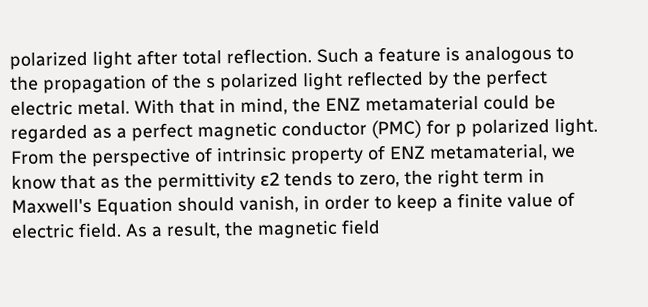polarized light after total reflection. Such a feature is analogous to the propagation of the s polarized light reflected by the perfect electric metal. With that in mind, the ENZ metamaterial could be regarded as a perfect magnetic conductor (PMC) for p polarized light. From the perspective of intrinsic property of ENZ metamaterial, we know that as the permittivity ε2 tends to zero, the right term in Maxwell's Equation should vanish, in order to keep a finite value of electric field. As a result, the magnetic field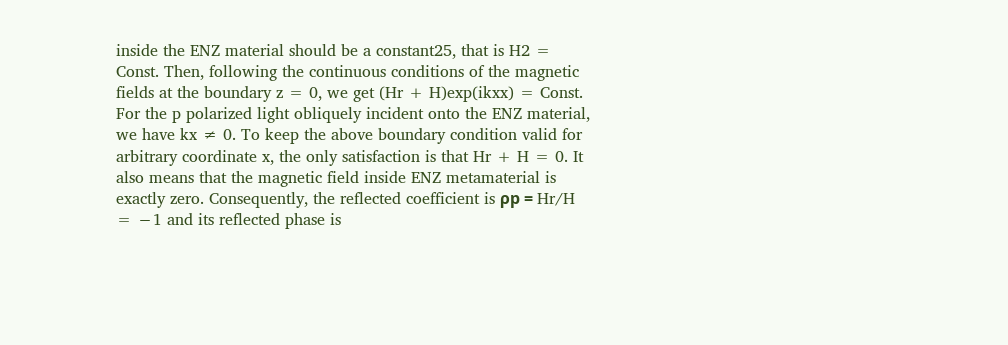inside the ENZ material should be a constant25, that is H2 = Const. Then, following the continuous conditions of the magnetic fields at the boundary z = 0, we get (Hr + H)exp(ikxx) = Const. For the p polarized light obliquely incident onto the ENZ material, we have kx ≠ 0. To keep the above boundary condition valid for arbitrary coordinate x, the only satisfaction is that Hr + H = 0. It also means that the magnetic field inside ENZ metamaterial is exactly zero. Consequently, the reflected coefficient is ρp = Hr/H = −1 and its reflected phase is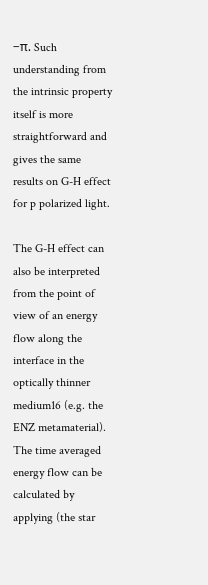−π. Such understanding from the intrinsic property itself is more straightforward and gives the same results on G-H effect for p polarized light.

The G-H effect can also be interpreted from the point of view of an energy flow along the interface in the optically thinner medium16 (e.g. the ENZ metamaterial). The time averaged energy flow can be calculated by applying (the star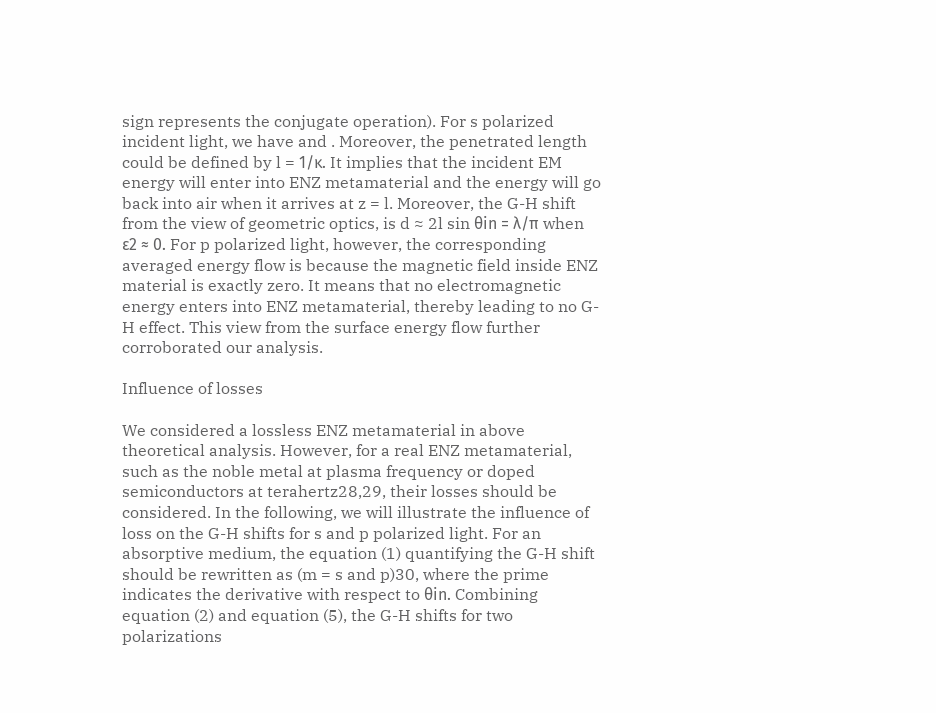sign represents the conjugate operation). For s polarized incident light, we have and . Moreover, the penetrated length could be defined by l = 1/κ. It implies that the incident EM energy will enter into ENZ metamaterial and the energy will go back into air when it arrives at z = l. Moreover, the G-H shift from the view of geometric optics, is d ≈ 2l sin θin = λ/π when ε2 ≈ 0. For p polarized light, however, the corresponding averaged energy flow is because the magnetic field inside ENZ material is exactly zero. It means that no electromagnetic energy enters into ENZ metamaterial, thereby leading to no G-H effect. This view from the surface energy flow further corroborated our analysis.

Influence of losses

We considered a lossless ENZ metamaterial in above theoretical analysis. However, for a real ENZ metamaterial, such as the noble metal at plasma frequency or doped semiconductors at terahertz28,29, their losses should be considered. In the following, we will illustrate the influence of loss on the G-H shifts for s and p polarized light. For an absorptive medium, the equation (1) quantifying the G-H shift should be rewritten as (m = s and p)30, where the prime indicates the derivative with respect to θin. Combining equation (2) and equation (5), the G-H shifts for two polarizations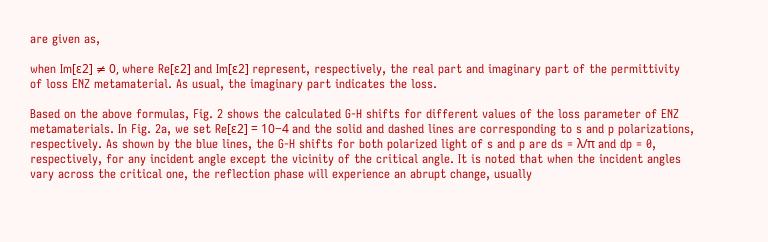are given as,

when Im[ε2] ≠ 0, where Re[ε2] and Im[ε2] represent, respectively, the real part and imaginary part of the permittivity of loss ENZ metamaterial. As usual, the imaginary part indicates the loss.

Based on the above formulas, Fig. 2 shows the calculated G-H shifts for different values of the loss parameter of ENZ metamaterials. In Fig. 2a, we set Re[ε2] = 10−4 and the solid and dashed lines are corresponding to s and p polarizations, respectively. As shown by the blue lines, the G-H shifts for both polarized light of s and p are ds = λ/π and dp = 0, respectively, for any incident angle except the vicinity of the critical angle. It is noted that when the incident angles vary across the critical one, the reflection phase will experience an abrupt change, usually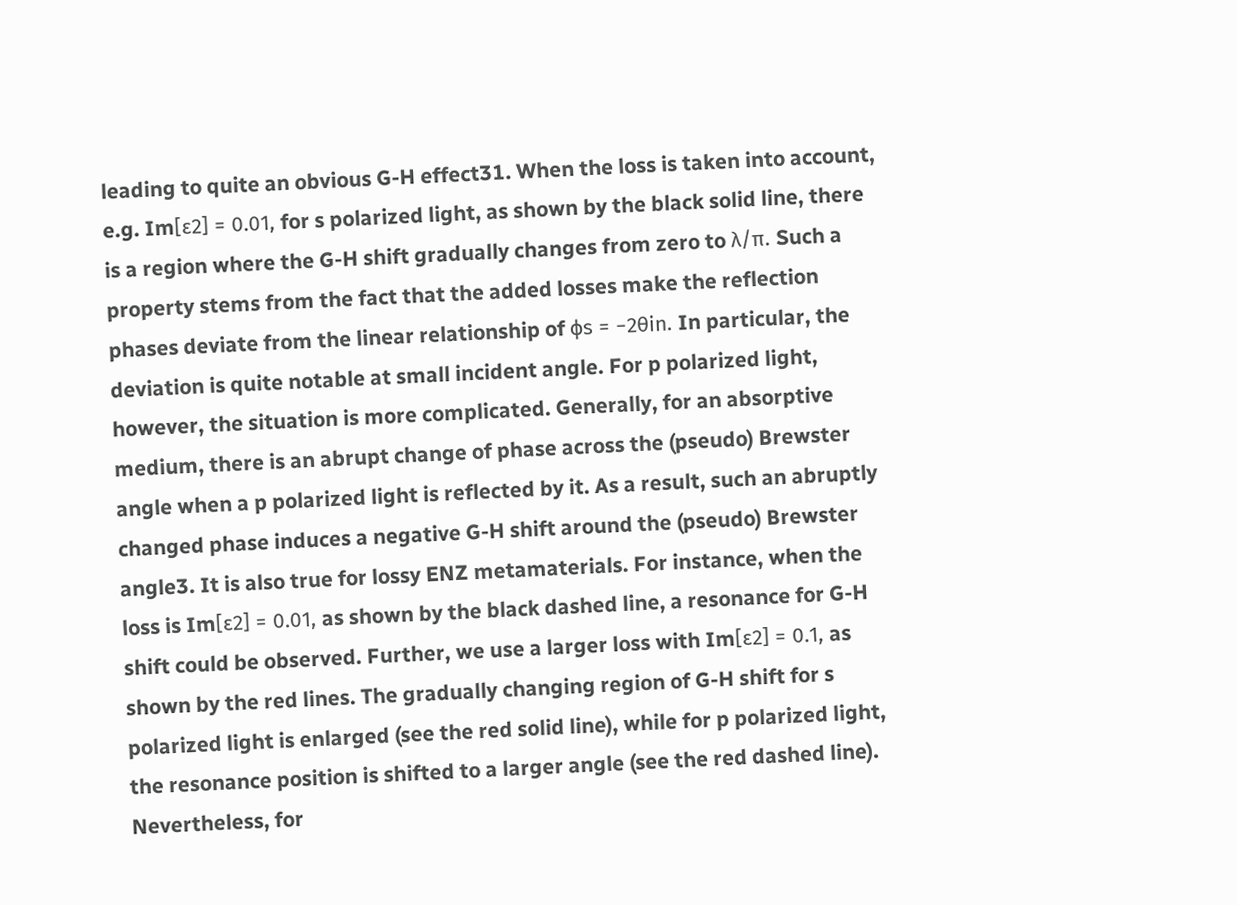leading to quite an obvious G-H effect31. When the loss is taken into account, e.g. Im[ε2] = 0.01, for s polarized light, as shown by the black solid line, there is a region where the G-H shift gradually changes from zero to λ/π. Such a property stems from the fact that the added losses make the reflection phases deviate from the linear relationship of ϕs = −2θin. In particular, the deviation is quite notable at small incident angle. For p polarized light, however, the situation is more complicated. Generally, for an absorptive medium, there is an abrupt change of phase across the (pseudo) Brewster angle when a p polarized light is reflected by it. As a result, such an abruptly changed phase induces a negative G-H shift around the (pseudo) Brewster angle3. It is also true for lossy ENZ metamaterials. For instance, when the loss is Im[ε2] = 0.01, as shown by the black dashed line, a resonance for G-H shift could be observed. Further, we use a larger loss with Im[ε2] = 0.1, as shown by the red lines. The gradually changing region of G-H shift for s polarized light is enlarged (see the red solid line), while for p polarized light, the resonance position is shifted to a larger angle (see the red dashed line). Nevertheless, for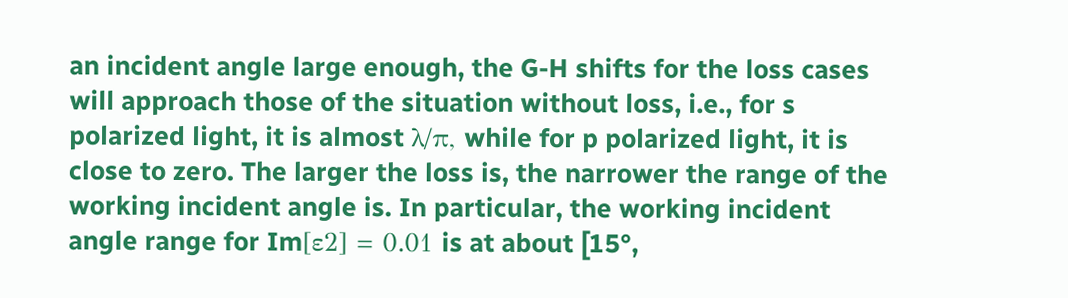an incident angle large enough, the G-H shifts for the loss cases will approach those of the situation without loss, i.e., for s polarized light, it is almost λ/π, while for p polarized light, it is close to zero. The larger the loss is, the narrower the range of the working incident angle is. In particular, the working incident angle range for Im[ε2] = 0.01 is at about [15°,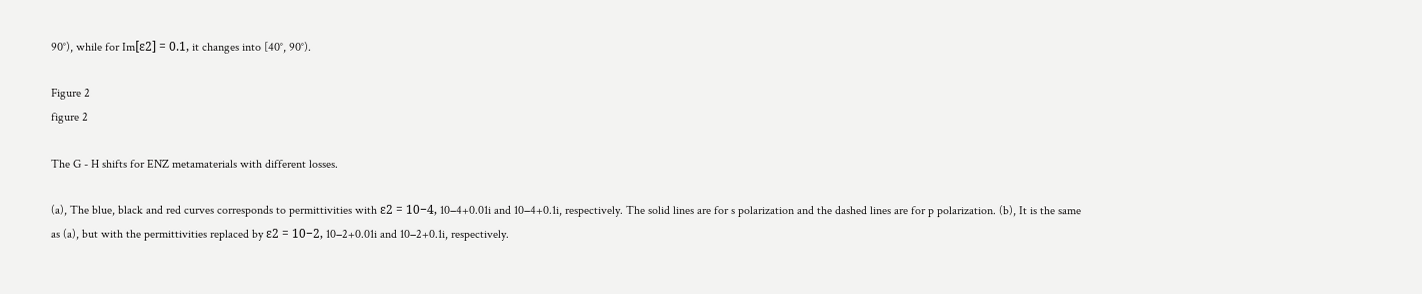90°), while for Im[ε2] = 0.1, it changes into [40°, 90°).

Figure 2
figure 2

The G - H shifts for ENZ metamaterials with different losses.

(a), The blue, black and red curves corresponds to permittivities with ε2 = 10−4, 10−4+0.01i and 10−4+0.1i, respectively. The solid lines are for s polarization and the dashed lines are for p polarization. (b), It is the same as (a), but with the permittivities replaced by ε2 = 10−2, 10−2+0.01i and 10−2+0.1i, respectively.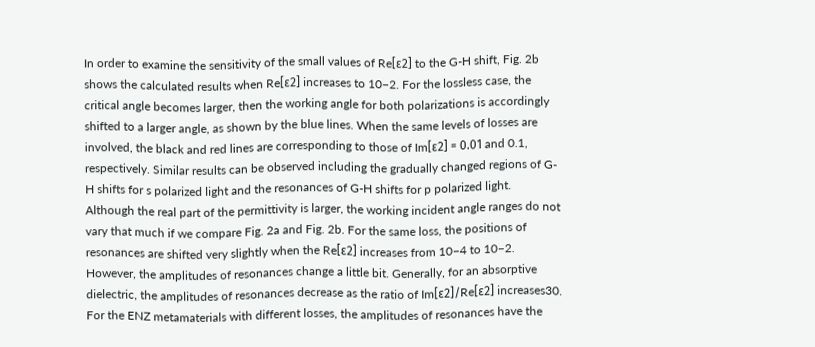In order to examine the sensitivity of the small values of Re[ε2] to the G-H shift, Fig. 2b shows the calculated results when Re[ε2] increases to 10−2. For the lossless case, the critical angle becomes larger, then the working angle for both polarizations is accordingly shifted to a larger angle, as shown by the blue lines. When the same levels of losses are involved, the black and red lines are corresponding to those of Im[ε2] = 0.01 and 0.1, respectively. Similar results can be observed including the gradually changed regions of G-H shifts for s polarized light and the resonances of G-H shifts for p polarized light. Although the real part of the permittivity is larger, the working incident angle ranges do not vary that much if we compare Fig. 2a and Fig. 2b. For the same loss, the positions of resonances are shifted very slightly when the Re[ε2] increases from 10−4 to 10−2. However, the amplitudes of resonances change a little bit. Generally, for an absorptive dielectric, the amplitudes of resonances decrease as the ratio of Im[ε2]/Re[ε2] increases30. For the ENZ metamaterials with different losses, the amplitudes of resonances have the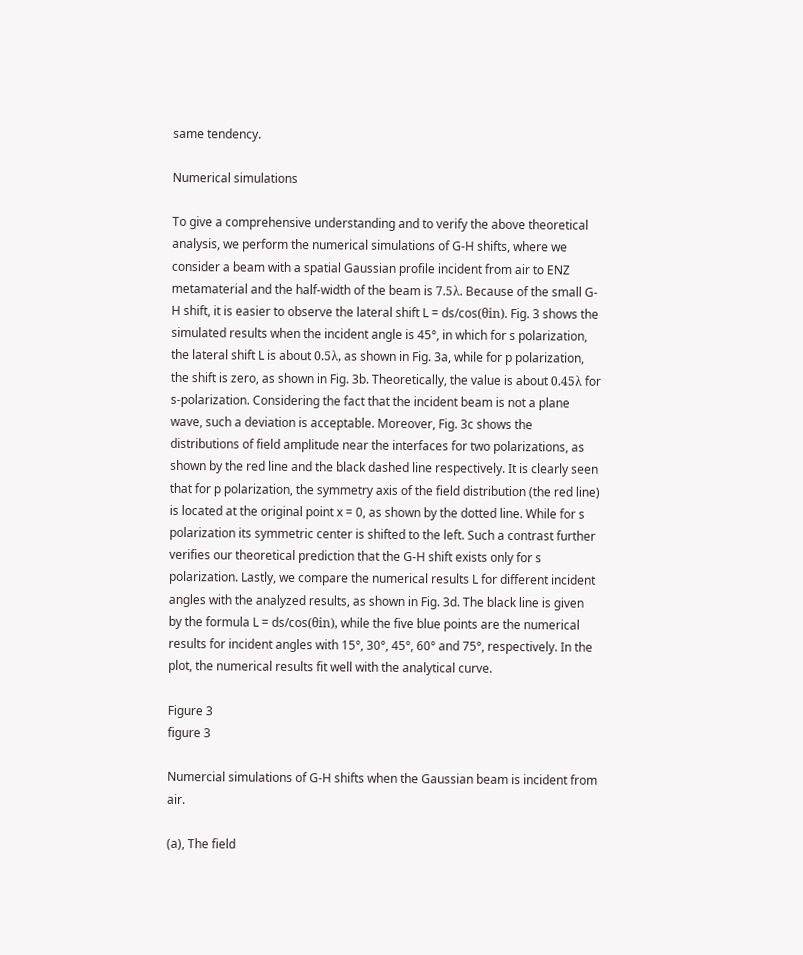same tendency.

Numerical simulations

To give a comprehensive understanding and to verify the above theoretical analysis, we perform the numerical simulations of G-H shifts, where we consider a beam with a spatial Gaussian profile incident from air to ENZ metamaterial and the half-width of the beam is 7.5λ. Because of the small G-H shift, it is easier to observe the lateral shift L = ds/cos(θin). Fig. 3 shows the simulated results when the incident angle is 45°, in which for s polarization, the lateral shift L is about 0.5λ, as shown in Fig. 3a, while for p polarization, the shift is zero, as shown in Fig. 3b. Theoretically, the value is about 0.45λ for s-polarization. Considering the fact that the incident beam is not a plane wave, such a deviation is acceptable. Moreover, Fig. 3c shows the distributions of field amplitude near the interfaces for two polarizations, as shown by the red line and the black dashed line respectively. It is clearly seen that for p polarization, the symmetry axis of the field distribution (the red line) is located at the original point x = 0, as shown by the dotted line. While for s polarization its symmetric center is shifted to the left. Such a contrast further verifies our theoretical prediction that the G-H shift exists only for s polarization. Lastly, we compare the numerical results L for different incident angles with the analyzed results, as shown in Fig. 3d. The black line is given by the formula L = ds/cos(θin), while the five blue points are the numerical results for incident angles with 15°, 30°, 45°, 60° and 75°, respectively. In the plot, the numerical results fit well with the analytical curve.

Figure 3
figure 3

Numercial simulations of G-H shifts when the Gaussian beam is incident from air.

(a), The field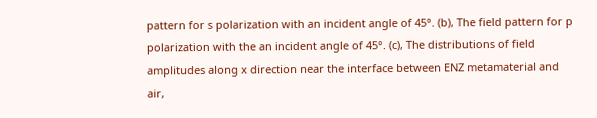pattern for s polarization with an incident angle of 45°. (b), The field pattern for p polarization with the an incident angle of 45°. (c), The distributions of field amplitudes along x direction near the interface between ENZ metamaterial and air,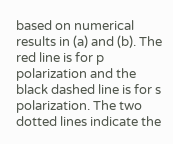based on numerical results in (a) and (b). The red line is for p polarization and the black dashed line is for s polarization. The two dotted lines indicate the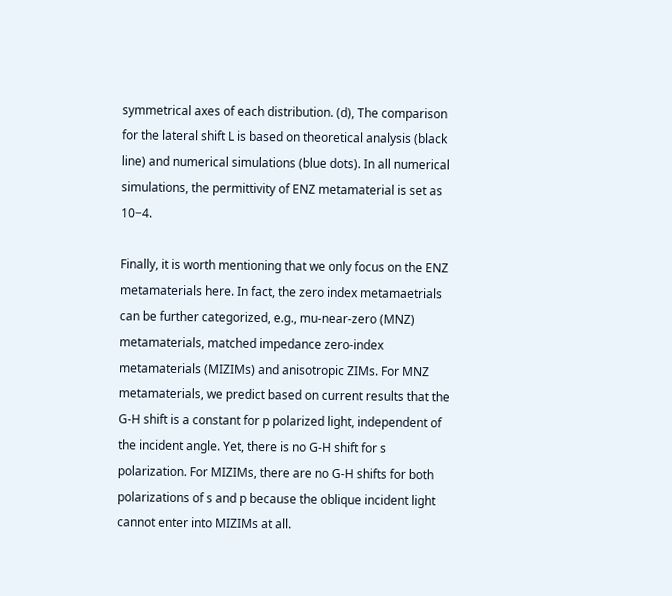symmetrical axes of each distribution. (d), The comparison for the lateral shift L is based on theoretical analysis (black line) and numerical simulations (blue dots). In all numerical simulations, the permittivity of ENZ metamaterial is set as 10−4.

Finally, it is worth mentioning that we only focus on the ENZ metamaterials here. In fact, the zero index metamaetrials can be further categorized, e.g., mu-near-zero (MNZ) metamaterials, matched impedance zero-index metamaterials (MIZIMs) and anisotropic ZIMs. For MNZ metamaterials, we predict based on current results that the G-H shift is a constant for p polarized light, independent of the incident angle. Yet, there is no G-H shift for s polarization. For MIZIMs, there are no G-H shifts for both polarizations of s and p because the oblique incident light cannot enter into MIZIMs at all.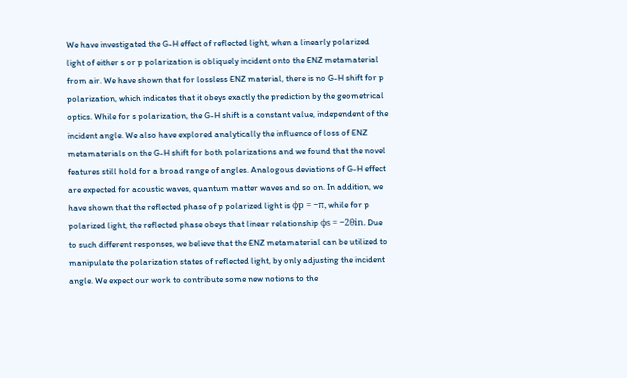We have investigated the G-H effect of reflected light, when a linearly polarized light of either s or p polarization is obliquely incident onto the ENZ metamaterial from air. We have shown that for lossless ENZ material, there is no G-H shift for p polarization, which indicates that it obeys exactly the prediction by the geometrical optics. While for s polarization, the G-H shift is a constant value, independent of the incident angle. We also have explored analytically the influence of loss of ENZ metamaterials on the G-H shift for both polarizations and we found that the novel features still hold for a broad range of angles. Analogous deviations of G-H effect are expected for acoustic waves, quantum matter waves and so on. In addition, we have shown that the reflected phase of p polarized light is ϕp = −π, while for p polarized light, the reflected phase obeys that linear relationship ϕs = −2θin. Due to such different responses, we believe that the ENZ metamaterial can be utilized to manipulate the polarization states of reflected light, by only adjusting the incident angle. We expect our work to contribute some new notions to the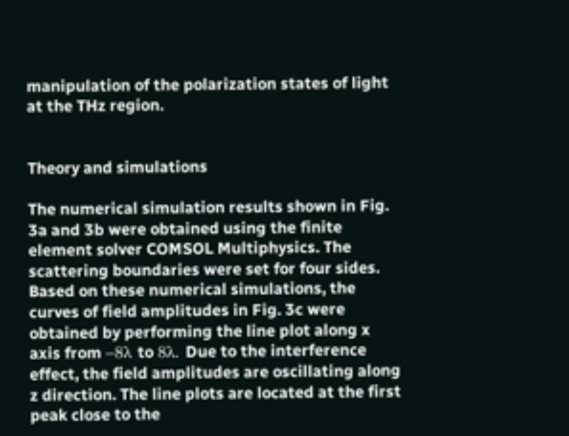manipulation of the polarization states of light at the THz region.


Theory and simulations

The numerical simulation results shown in Fig. 3a and 3b were obtained using the finite element solver COMSOL Multiphysics. The scattering boundaries were set for four sides. Based on these numerical simulations, the curves of field amplitudes in Fig. 3c were obtained by performing the line plot along x axis from −8λ to 8λ. Due to the interference effect, the field amplitudes are oscillating along z direction. The line plots are located at the first peak close to the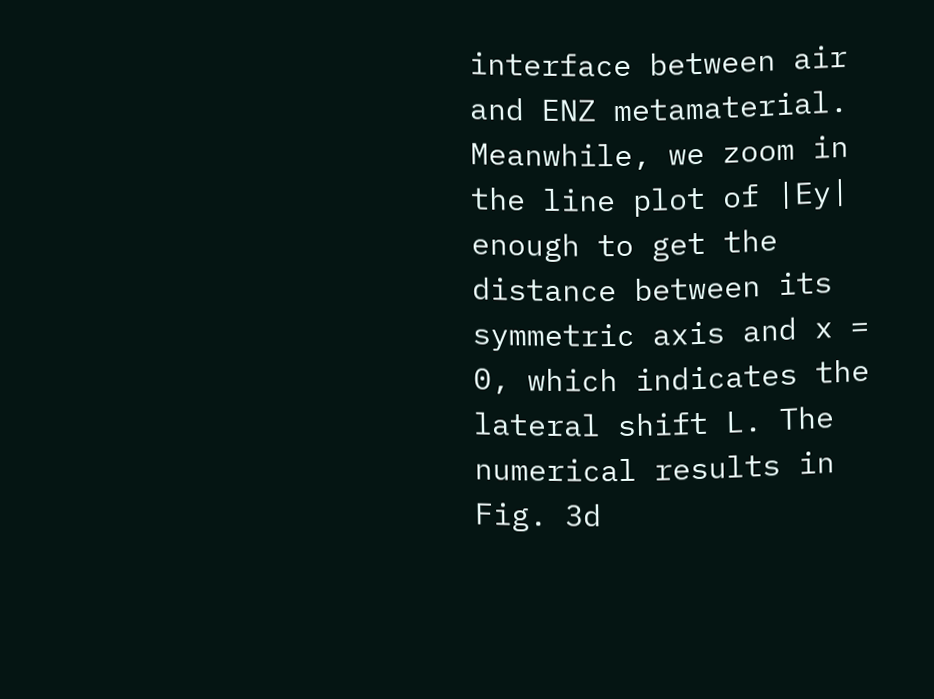interface between air and ENZ metamaterial. Meanwhile, we zoom in the line plot of |Ey| enough to get the distance between its symmetric axis and x = 0, which indicates the lateral shift L. The numerical results in Fig. 3d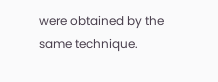were obtained by the same technique.